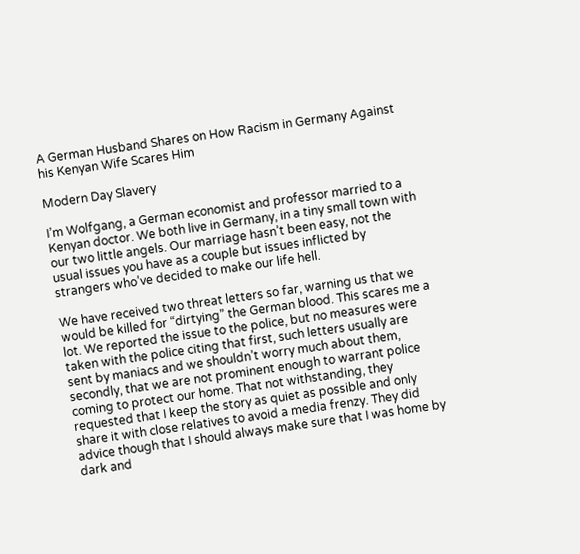A German Husband Shares on How Racism in Germany Against his Kenyan Wife Scares Him

Modern Day Slavery

I’m Wolfgang, a German economist and professor married to a Kenyan doctor. We both live in Germany, in a tiny small town with our two little angels. Our marriage hasn’t been easy, not the usual issues you have as a couple but issues inflicted by strangers who’ve decided to make our life hell.

We have received two threat letters so far, warning us that we would be killed for “dirtying” the German blood. This scares me a lot. We reported the issue to the police, but no measures were taken with the police citing that first, such letters usually are sent by maniacs and we shouldn’t worry much about them, secondly, that we are not prominent enough to warrant police coming to protect our home. That not withstanding, they requested that I keep the story as quiet as possible and only share it with close relatives to avoid a media frenzy. They did advice though that I should always make sure that I was home by dark and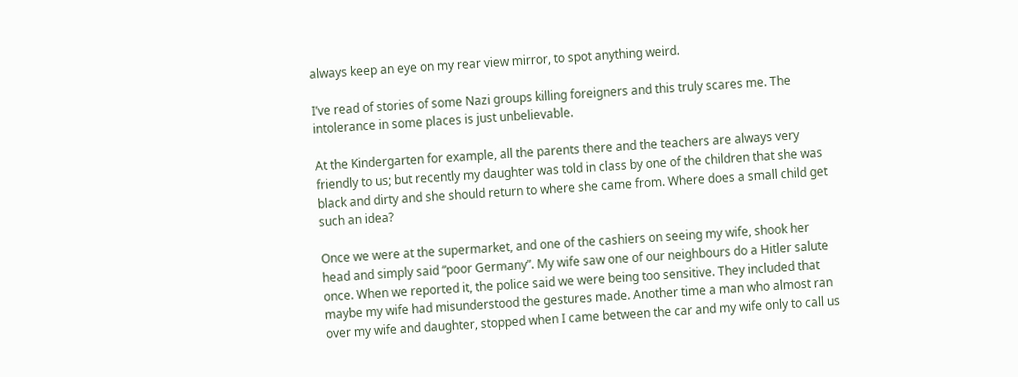always keep an eye on my rear view mirror, to spot anything weird.

I’ve read of stories of some Nazi groups killing foreigners and this truly scares me. The intolerance in some places is just unbelievable.

At the Kindergarten for example, all the parents there and the teachers are always very friendly to us; but recently my daughter was told in class by one of the children that she was black and dirty and she should return to where she came from. Where does a small child get such an idea?

Once we were at the supermarket, and one of the cashiers on seeing my wife, shook her head and simply said “poor Germany”. My wife saw one of our neighbours do a Hitler salute once. When we reported it, the police said we were being too sensitive. They included that maybe my wife had misunderstood the gestures made. Another time a man who almost ran over my wife and daughter, stopped when I came between the car and my wife only to call us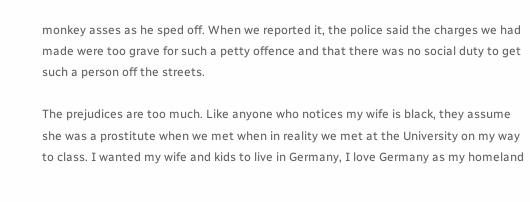monkey asses as he sped off. When we reported it, the police said the charges we had made were too grave for such a petty offence and that there was no social duty to get such a person off the streets.

The prejudices are too much. Like anyone who notices my wife is black, they assume she was a prostitute when we met when in reality we met at the University on my way to class. I wanted my wife and kids to live in Germany, I love Germany as my homeland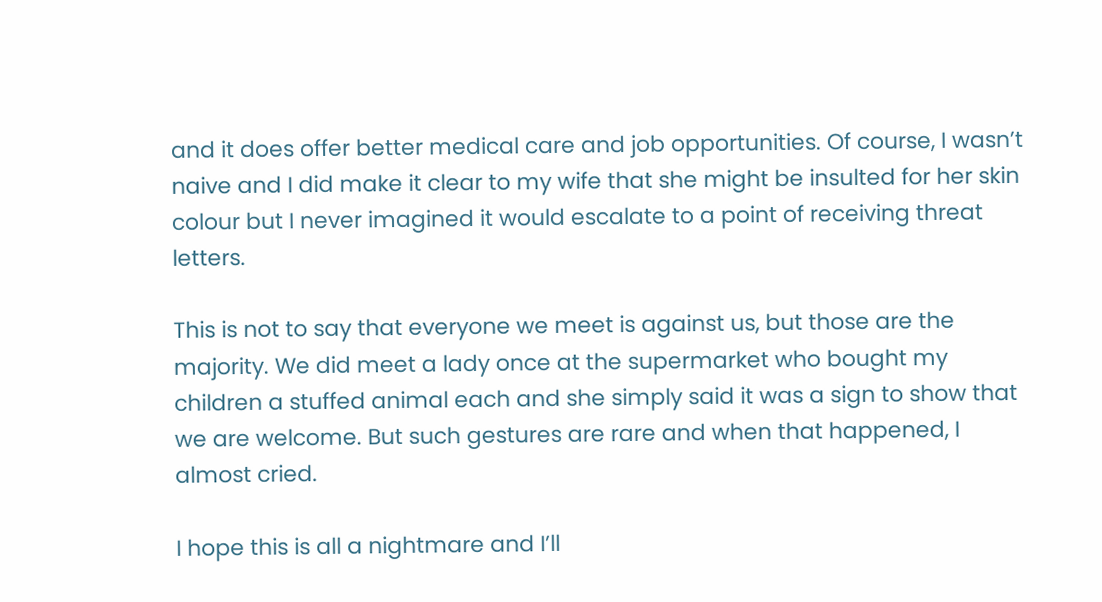and it does offer better medical care and job opportunities. Of course, I wasn’t naive and I did make it clear to my wife that she might be insulted for her skin colour but I never imagined it would escalate to a point of receiving threat letters.

This is not to say that everyone we meet is against us, but those are the majority. We did meet a lady once at the supermarket who bought my children a stuffed animal each and she simply said it was a sign to show that we are welcome. But such gestures are rare and when that happened, I almost cried.

I hope this is all a nightmare and I’ll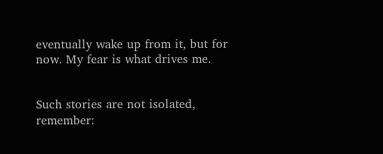eventually wake up from it, but for now. My fear is what drives me.


Such stories are not isolated, remember: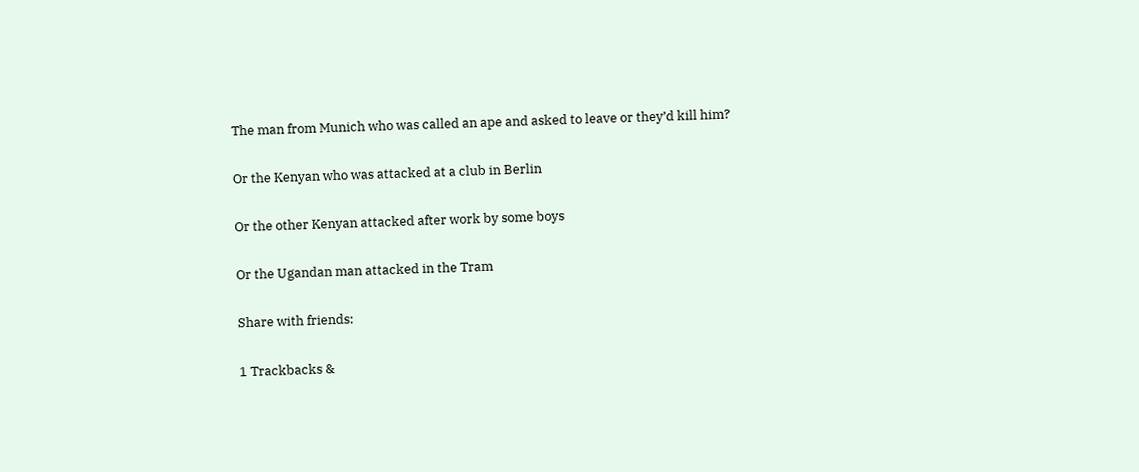The man from Munich who was called an ape and asked to leave or they’d kill him?

Or the Kenyan who was attacked at a club in Berlin

Or the other Kenyan attacked after work by some boys

Or the Ugandan man attacked in the Tram

Share with friends:

1 Trackbacks &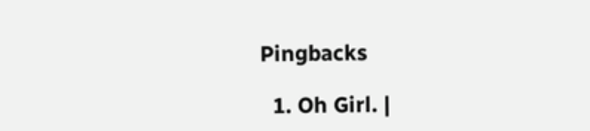Pingbacks

  1. Oh Girl. |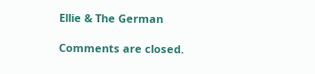Ellie & The German

Comments are closed.